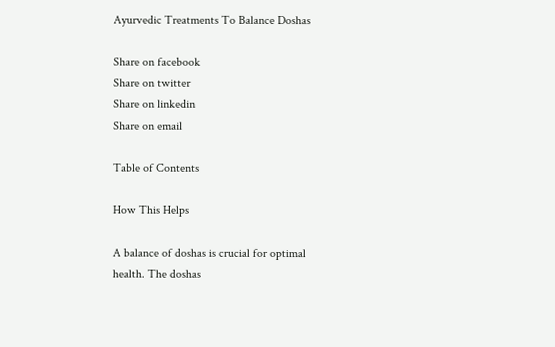Ayurvedic Treatments To Balance Doshas

Share on facebook
Share on twitter
Share on linkedin
Share on email

Table of Contents

How This Helps

A balance of doshas is crucial for optimal health. The doshas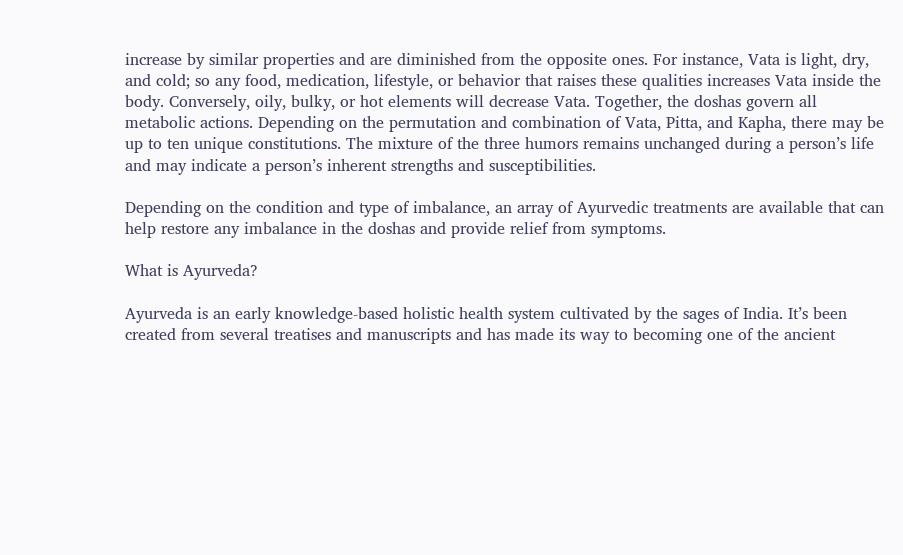increase by similar properties and are diminished from the opposite ones. For instance, Vata is light, dry, and cold; so any food, medication, lifestyle, or behavior that raises these qualities increases Vata inside the body. Conversely, oily, bulky, or hot elements will decrease Vata. Together, the doshas govern all metabolic actions. Depending on the permutation and combination of Vata, Pitta, and Kapha, there may be up to ten unique constitutions. The mixture of the three humors remains unchanged during a person’s life and may indicate a person’s inherent strengths and susceptibilities.

Depending on the condition and type of imbalance, an array of Ayurvedic treatments are available that can help restore any imbalance in the doshas and provide relief from symptoms.

What is Ayurveda?

Ayurveda is an early knowledge-based holistic health system cultivated by the sages of India. It’s been created from several treatises and manuscripts and has made its way to becoming one of the ancient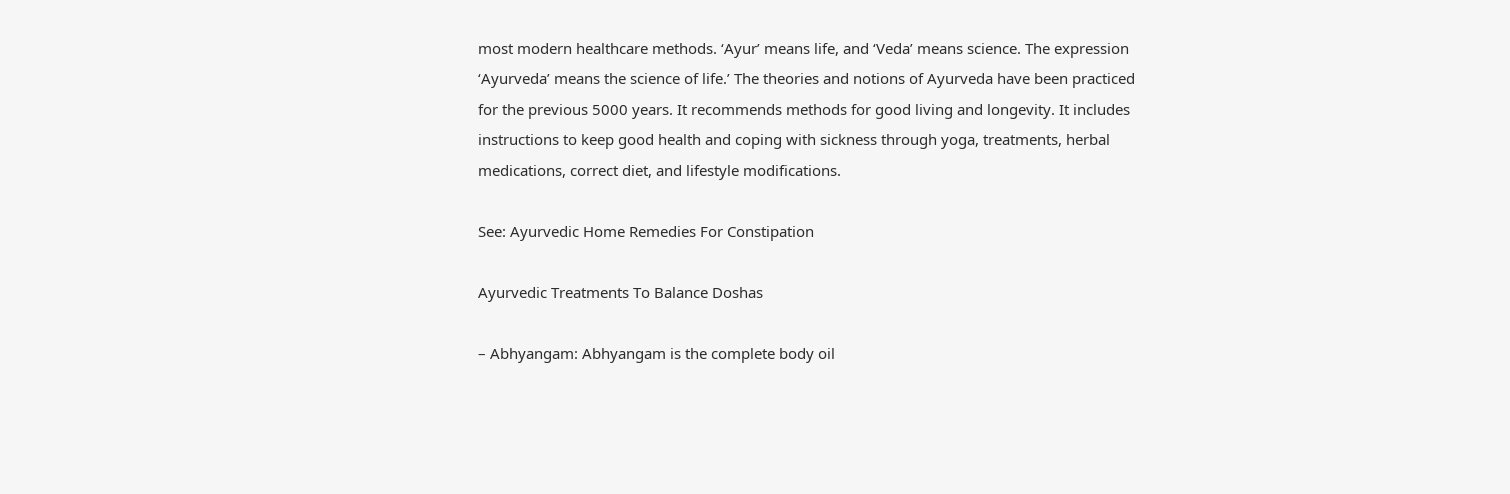most modern healthcare methods. ‘Ayur’ means life, and ‘Veda’ means science. The expression ‘Ayurveda’ means the science of life.’ The theories and notions of Ayurveda have been practiced for the previous 5000 years. It recommends methods for good living and longevity. It includes instructions to keep good health and coping with sickness through yoga, treatments, herbal medications, correct diet, and lifestyle modifications.

See: Ayurvedic Home Remedies For Constipation

Ayurvedic Treatments To Balance Doshas

– Abhyangam: Abhyangam is the complete body oil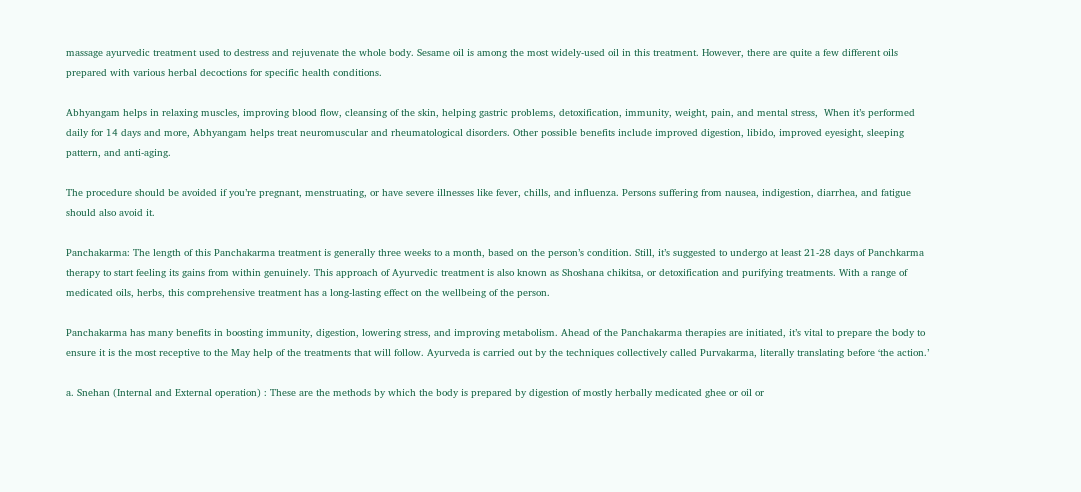massage ayurvedic treatment used to destress and rejuvenate the whole body. Sesame oil is among the most widely-used oil in this treatment. However, there are quite a few different oils prepared with various herbal decoctions for specific health conditions.

Abhyangam helps in relaxing muscles, improving blood flow, cleansing of the skin, helping gastric problems, detoxification, immunity, weight, pain, and mental stress,  When it’s performed daily for 14 days and more, Abhyangam helps treat neuromuscular and rheumatological disorders. Other possible benefits include improved digestion, libido, improved eyesight, sleeping pattern, and anti-aging.

The procedure should be avoided if you’re pregnant, menstruating, or have severe illnesses like fever, chills, and influenza. Persons suffering from nausea, indigestion, diarrhea, and fatigue should also avoid it.

Panchakarma: The length of this Panchakarma treatment is generally three weeks to a month, based on the person’s condition. Still, it’s suggested to undergo at least 21-28 days of Panchkarma therapy to start feeling its gains from within genuinely. This approach of Ayurvedic treatment is also known as Shoshana chikitsa, or detoxification and purifying treatments. With a range of medicated oils, herbs, this comprehensive treatment has a long-lasting effect on the wellbeing of the person.

Panchakarma has many benefits in boosting immunity, digestion, lowering stress, and improving metabolism. Ahead of the Panchakarma therapies are initiated, it’s vital to prepare the body to ensure it is the most receptive to the May help of the treatments that will follow. Ayurveda is carried out by the techniques collectively called Purvakarma, literally translating before ‘the action.’

a. Snehan (Internal and External operation) : These are the methods by which the body is prepared by digestion of mostly herbally medicated ghee or oil or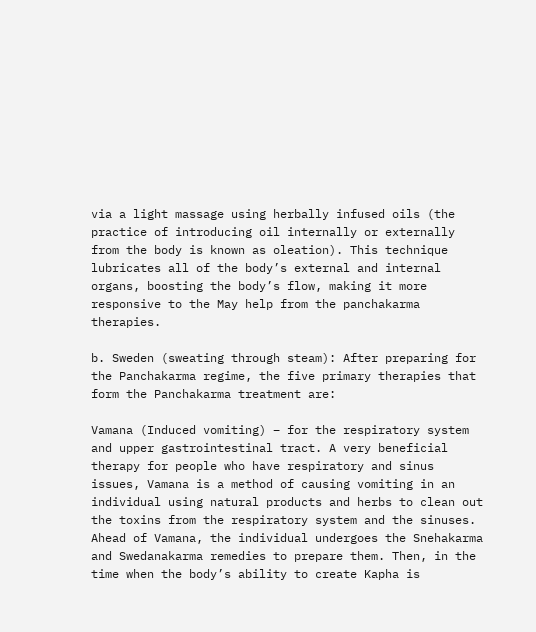via a light massage using herbally infused oils (the practice of introducing oil internally or externally from the body is known as oleation). This technique lubricates all of the body’s external and internal organs, boosting the body’s flow, making it more responsive to the May help from the panchakarma therapies.

b. Sweden (sweating through steam): After preparing for the Panchakarma regime, the five primary therapies that form the Panchakarma treatment are:

Vamana (Induced vomiting) – for the respiratory system and upper gastrointestinal tract. A very beneficial therapy for people who have respiratory and sinus issues, Vamana is a method of causing vomiting in an individual using natural products and herbs to clean out the toxins from the respiratory system and the sinuses. Ahead of Vamana, the individual undergoes the Snehakarma and Swedanakarma remedies to prepare them. Then, in the time when the body’s ability to create Kapha is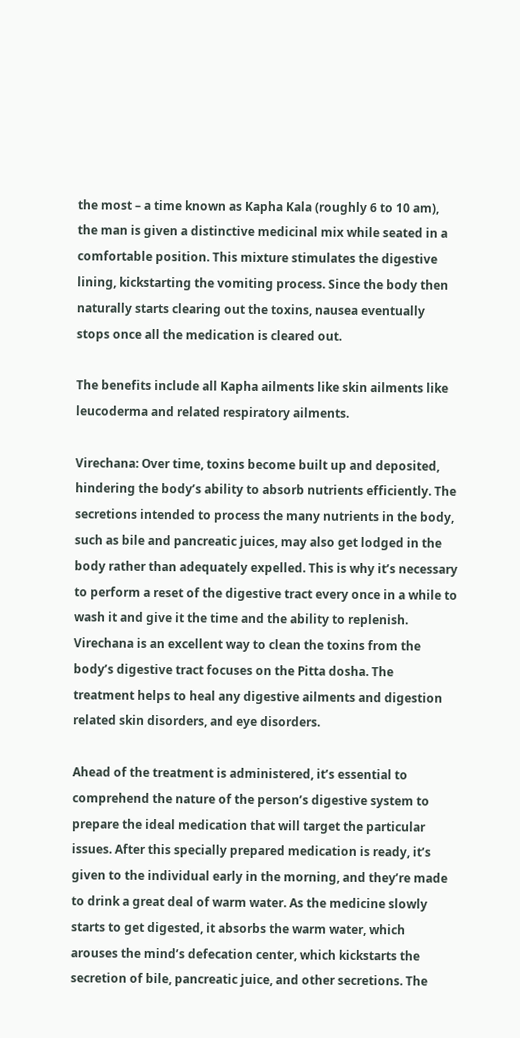the most – a time known as Kapha Kala (roughly 6 to 10 am), the man is given a distinctive medicinal mix while seated in a comfortable position. This mixture stimulates the digestive lining, kickstarting the vomiting process. Since the body then naturally starts clearing out the toxins, nausea eventually stops once all the medication is cleared out.

The benefits include all Kapha ailments like skin ailments like leucoderma and related respiratory ailments.

Virechana: Over time, toxins become built up and deposited, hindering the body’s ability to absorb nutrients efficiently. The secretions intended to process the many nutrients in the body, such as bile and pancreatic juices, may also get lodged in the body rather than adequately expelled. This is why it’s necessary to perform a reset of the digestive tract every once in a while to wash it and give it the time and the ability to replenish. Virechana is an excellent way to clean the toxins from the body’s digestive tract focuses on the Pitta dosha. The treatment helps to heal any digestive ailments and digestion related skin disorders, and eye disorders.

Ahead of the treatment is administered, it’s essential to comprehend the nature of the person’s digestive system to prepare the ideal medication that will target the particular issues. After this specially prepared medication is ready, it’s given to the individual early in the morning, and they’re made to drink a great deal of warm water. As the medicine slowly starts to get digested, it absorbs the warm water, which arouses the mind’s defecation center, which kickstarts the secretion of bile, pancreatic juice, and other secretions. The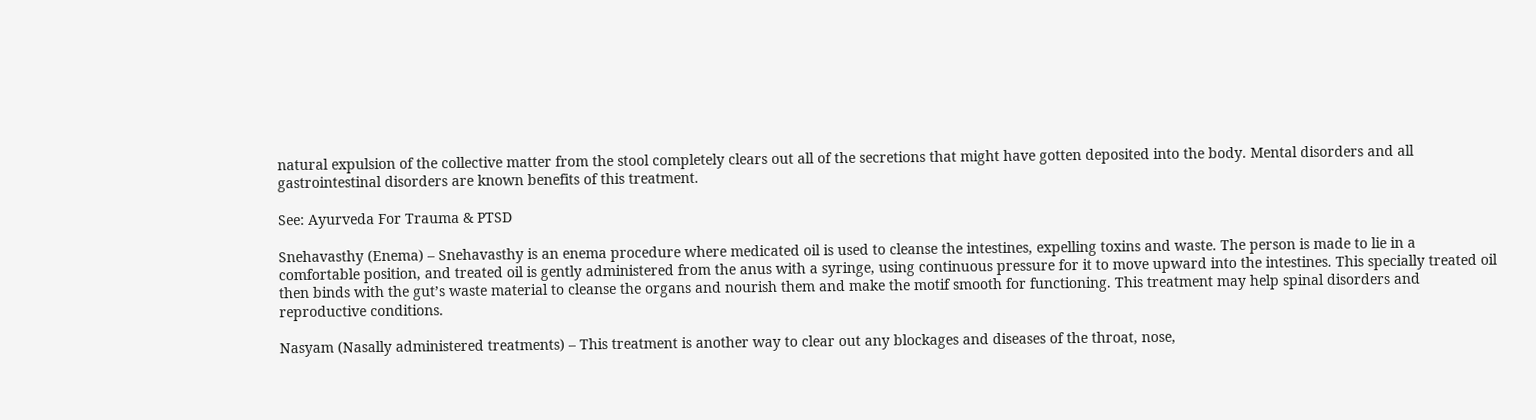natural expulsion of the collective matter from the stool completely clears out all of the secretions that might have gotten deposited into the body. Mental disorders and all gastrointestinal disorders are known benefits of this treatment.

See: Ayurveda For Trauma & PTSD

Snehavasthy (Enema) – Snehavasthy is an enema procedure where medicated oil is used to cleanse the intestines, expelling toxins and waste. The person is made to lie in a comfortable position, and treated oil is gently administered from the anus with a syringe, using continuous pressure for it to move upward into the intestines. This specially treated oil then binds with the gut’s waste material to cleanse the organs and nourish them and make the motif smooth for functioning. This treatment may help spinal disorders and reproductive conditions.

Nasyam (Nasally administered treatments) – This treatment is another way to clear out any blockages and diseases of the throat, nose,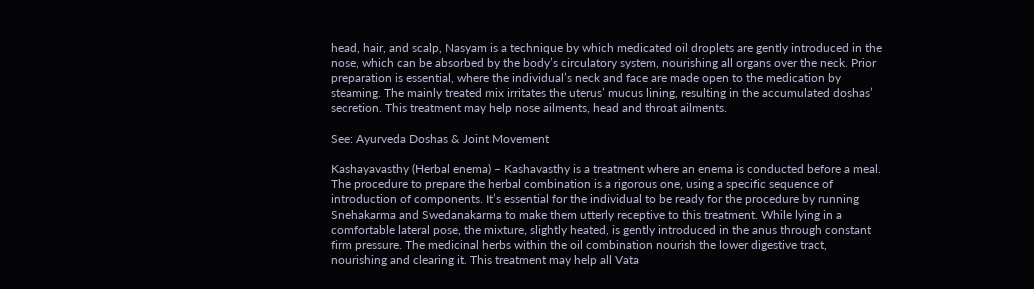head, hair, and scalp, Nasyam is a technique by which medicated oil droplets are gently introduced in the nose, which can be absorbed by the body’s circulatory system, nourishing all organs over the neck. Prior preparation is essential, where the individual’s neck and face are made open to the medication by steaming. The mainly treated mix irritates the uterus’ mucus lining, resulting in the accumulated doshas’ secretion. This treatment may help nose ailments, head and throat ailments.

See: Ayurveda Doshas & Joint Movement

Kashayavasthy (Herbal enema) – Kashavasthy is a treatment where an enema is conducted before a meal. The procedure to prepare the herbal combination is a rigorous one, using a specific sequence of introduction of components. It’s essential for the individual to be ready for the procedure by running Snehakarma and Swedanakarma to make them utterly receptive to this treatment. While lying in a comfortable lateral pose, the mixture, slightly heated, is gently introduced in the anus through constant firm pressure. The medicinal herbs within the oil combination nourish the lower digestive tract, nourishing and clearing it. This treatment may help all Vata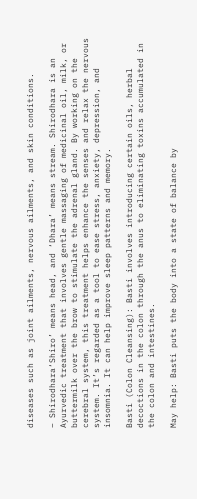diseases such as joint ailments, nervous ailments, and skin conditions.

– Shirodhara‘Shiro’ means head, and ‘Dhara’ means stream. Shirodhara is an Ayurvedic treatment that involves gentle massaging of medicinal oil, milk, or buttermilk over the brow to stimulate the adrenal gland. By working on the cerebral system, this treatment helps enhance the senses and relax the nervous system. It’s regarded as a tool to ease stress, anxiety, depression, and insomnia. It can help improve sleep patterns and memory.

Basti (Colon Cleansing): Basti involves introducing certain oils, herbal decoctions in the colon through the anus to eliminating toxins accumulated in the colon and intestines.

May help: Basti puts the body into a state of balance by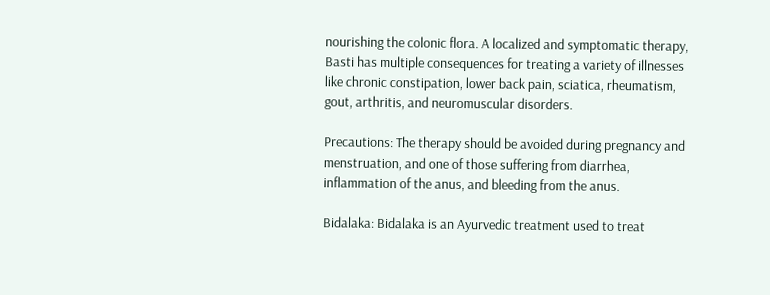nourishing the colonic flora. A localized and symptomatic therapy, Basti has multiple consequences for treating a variety of illnesses like chronic constipation, lower back pain, sciatica, rheumatism, gout, arthritis, and neuromuscular disorders.

Precautions: The therapy should be avoided during pregnancy and menstruation, and one of those suffering from diarrhea, inflammation of the anus, and bleeding from the anus.

Bidalaka: Bidalaka is an Ayurvedic treatment used to treat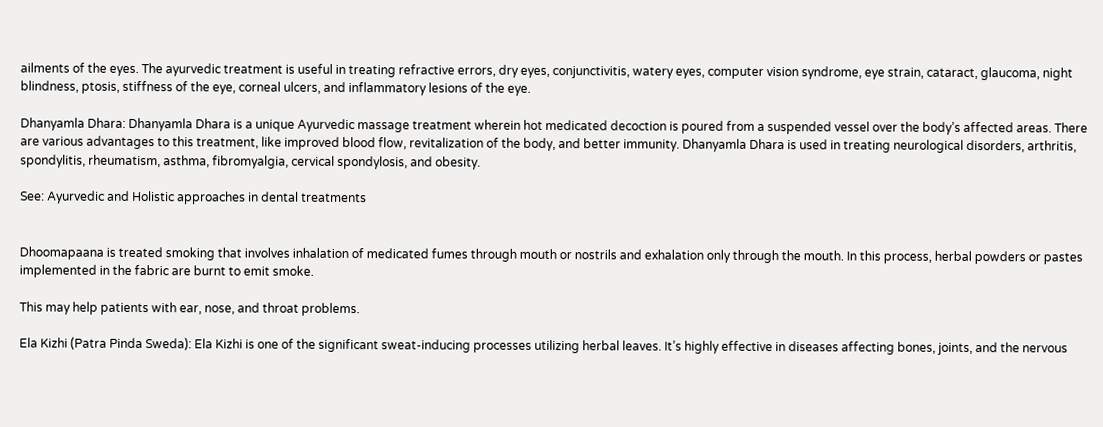ailments of the eyes. The ayurvedic treatment is useful in treating refractive errors, dry eyes, conjunctivitis, watery eyes, computer vision syndrome, eye strain, cataract, glaucoma, night blindness, ptosis, stiffness of the eye, corneal ulcers, and inflammatory lesions of the eye.

Dhanyamla Dhara: Dhanyamla Dhara is a unique Ayurvedic massage treatment wherein hot medicated decoction is poured from a suspended vessel over the body’s affected areas. There are various advantages to this treatment, like improved blood flow, revitalization of the body, and better immunity. Dhanyamla Dhara is used in treating neurological disorders, arthritis, spondylitis, rheumatism, asthma, fibromyalgia, cervical spondylosis, and obesity.

See: Ayurvedic and Holistic approaches in dental treatments


Dhoomapaana is treated smoking that involves inhalation of medicated fumes through mouth or nostrils and exhalation only through the mouth. In this process, herbal powders or pastes implemented in the fabric are burnt to emit smoke.

This may help patients with ear, nose, and throat problems.

Ela Kizhi (Patra Pinda Sweda): Ela Kizhi is one of the significant sweat-inducing processes utilizing herbal leaves. It’s highly effective in diseases affecting bones, joints, and the nervous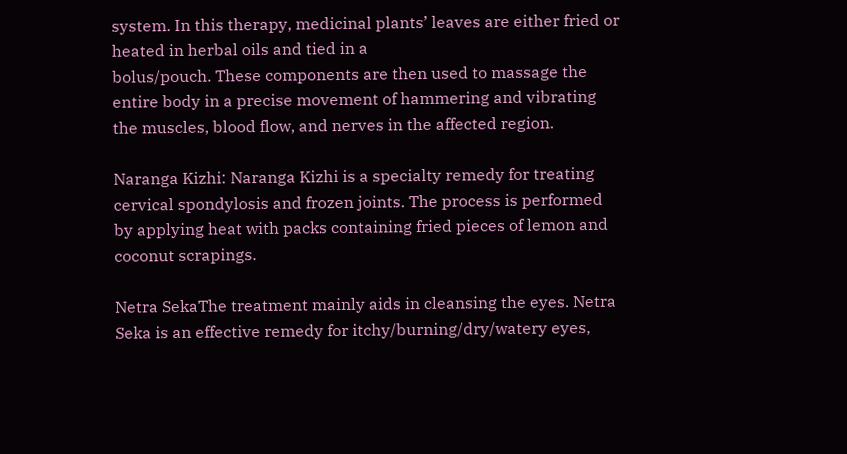system. In this therapy, medicinal plants’ leaves are either fried or heated in herbal oils and tied in a
bolus/pouch. These components are then used to massage the entire body in a precise movement of hammering and vibrating the muscles, blood flow, and nerves in the affected region.

Naranga Kizhi: Naranga Kizhi is a specialty remedy for treating cervical spondylosis and frozen joints. The process is performed by applying heat with packs containing fried pieces of lemon and coconut scrapings.

Netra SekaThe treatment mainly aids in cleansing the eyes. Netra Seka is an effective remedy for itchy/burning/dry/watery eyes,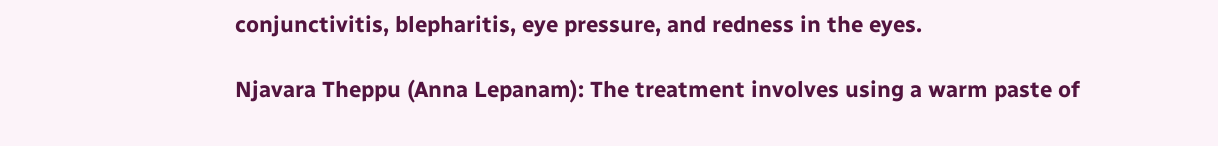conjunctivitis, blepharitis, eye pressure, and redness in the eyes.

Njavara Theppu (Anna Lepanam): The treatment involves using a warm paste of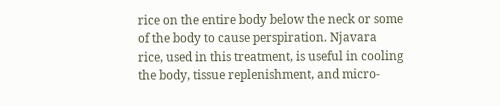rice on the entire body below the neck or some of the body to cause perspiration. Njavara rice, used in this treatment, is useful in cooling the body, tissue replenishment, and micro-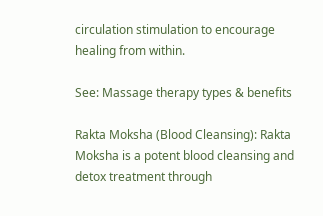circulation stimulation to encourage healing from within.

See: Massage therapy types & benefits

Rakta Moksha (Blood Cleansing): Rakta Moksha is a potent blood cleansing and detox treatment through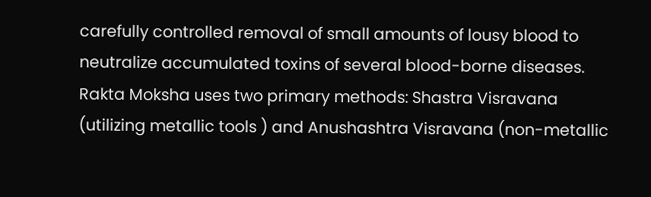carefully controlled removal of small amounts of lousy blood to neutralize accumulated toxins of several blood-borne diseases. Rakta Moksha uses two primary methods: Shastra Visravana (utilizing metallic tools ) and Anushashtra Visravana (non-metallic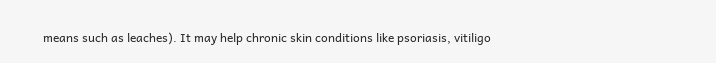means such as leaches). It may help chronic skin conditions like psoriasis, vitiligo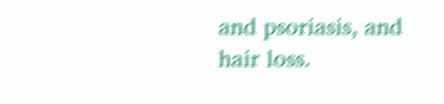and psoriasis, and hair loss.